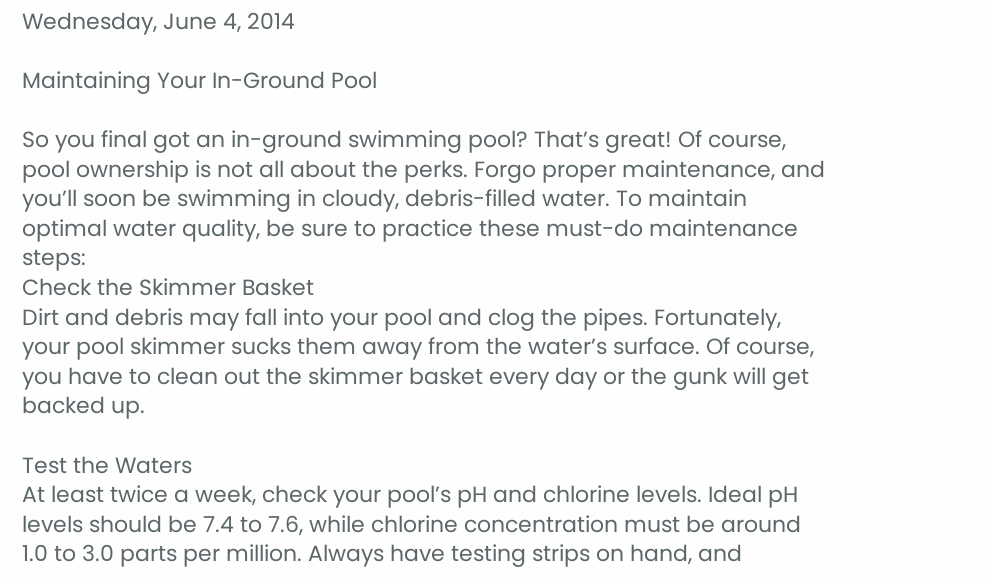Wednesday, June 4, 2014

Maintaining Your In-Ground Pool

So you final got an in-ground swimming pool? That’s great! Of course, pool ownership is not all about the perks. Forgo proper maintenance, and you’ll soon be swimming in cloudy, debris-filled water. To maintain optimal water quality, be sure to practice these must-do maintenance steps:
Check the Skimmer Basket
Dirt and debris may fall into your pool and clog the pipes. Fortunately, your pool skimmer sucks them away from the water’s surface. Of course, you have to clean out the skimmer basket every day or the gunk will get backed up.

Test the Waters
At least twice a week, check your pool’s pH and chlorine levels. Ideal pH levels should be 7.4 to 7.6, while chlorine concentration must be around 1.0 to 3.0 parts per million. Always have testing strips on hand, and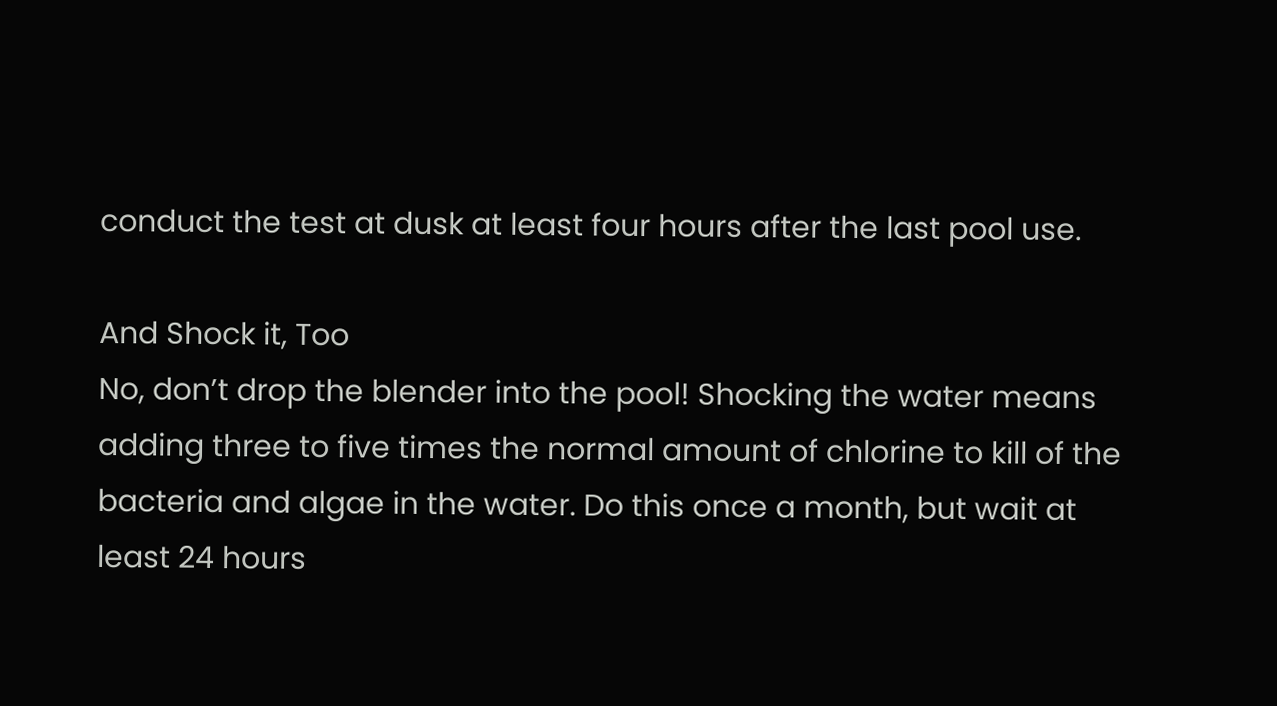conduct the test at dusk at least four hours after the last pool use.

And Shock it, Too
No, don’t drop the blender into the pool! Shocking the water means adding three to five times the normal amount of chlorine to kill of the bacteria and algae in the water. Do this once a month, but wait at least 24 hours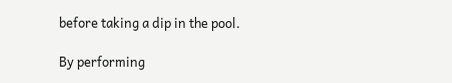before taking a dip in the pool.

By performing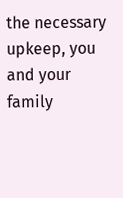the necessary upkeep, you and your family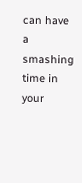can have a smashing time in your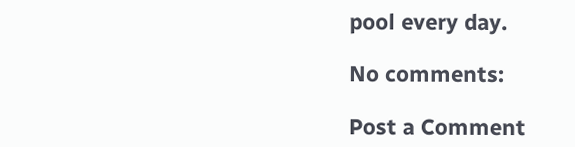pool every day.

No comments:

Post a Comment